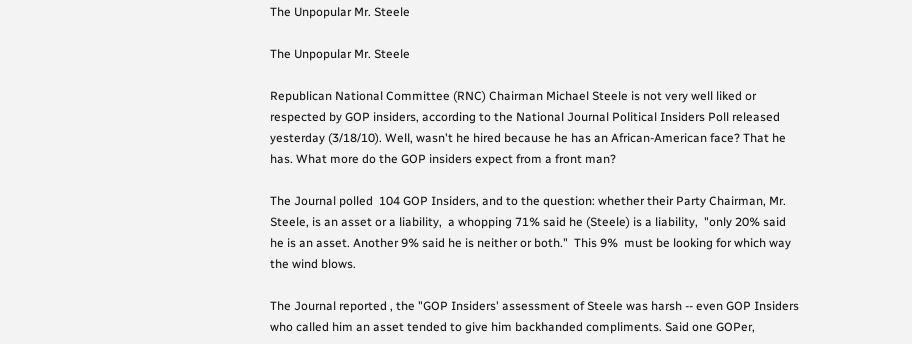The Unpopular Mr. Steele

The Unpopular Mr. Steele

Republican National Committee (RNC) Chairman Michael Steele is not very well liked or respected by GOP insiders, according to the National Journal Political Insiders Poll released yesterday (3/18/10). Well, wasn't he hired because he has an African-American face? That he has. What more do the GOP insiders expect from a front man?

The Journal polled  104 GOP Insiders, and to the question: whether their Party Chairman, Mr. Steele, is an asset or a liability,  a whopping 71% said he (Steele) is a liability,  "only 20% said he is an asset. Another 9% said he is neither or both."  This 9%  must be looking for which way the wind blows.

The Journal reported , the "GOP Insiders' assessment of Steele was harsh -- even GOP Insiders who called him an asset tended to give him backhanded compliments. Said one GOPer,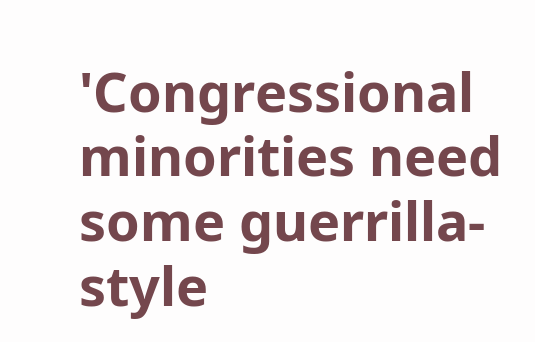'Congressional minorities need some guerrilla-style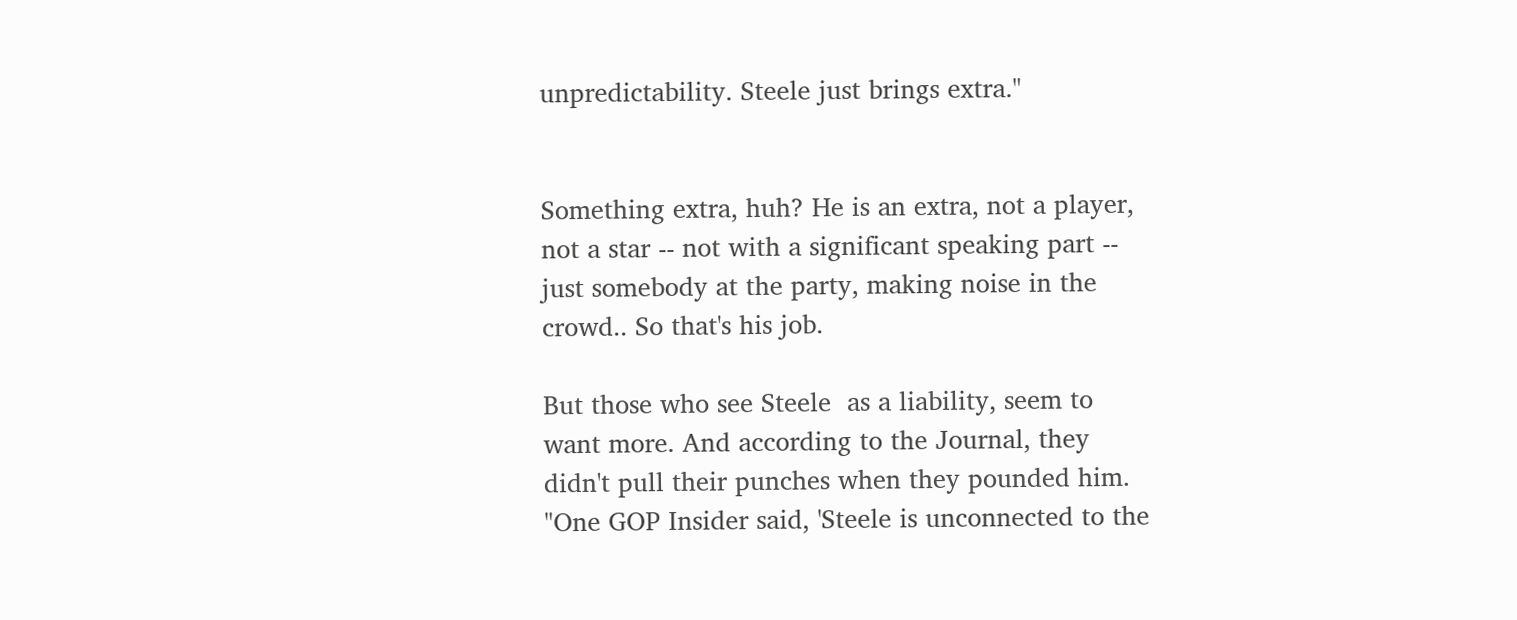unpredictability. Steele just brings extra."


Something extra, huh? He is an extra, not a player, not a star -- not with a significant speaking part -- just somebody at the party, making noise in the crowd.. So that's his job.

But those who see Steele  as a liability, seem to want more. And according to the Journal, they didn't pull their punches when they pounded him. "One GOP Insider said, 'Steele is unconnected to the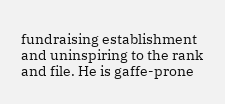fundraising establishment and uninspiring to the rank and file. He is gaffe-prone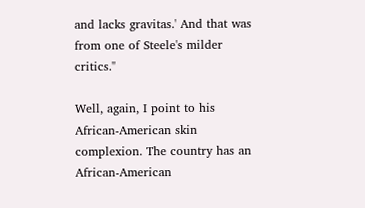and lacks gravitas.' And that was from one of Steele's milder critics."

Well, again, I point to his African-American skin complexion. The country has an African-American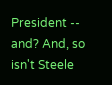President -- and? And, so isn't Steele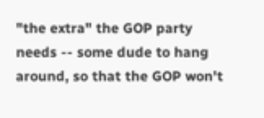"the extra" the GOP party needs -- some dude to hang around, so that the GOP won't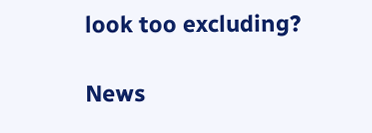look too excluding?

News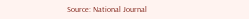Source: National Journal